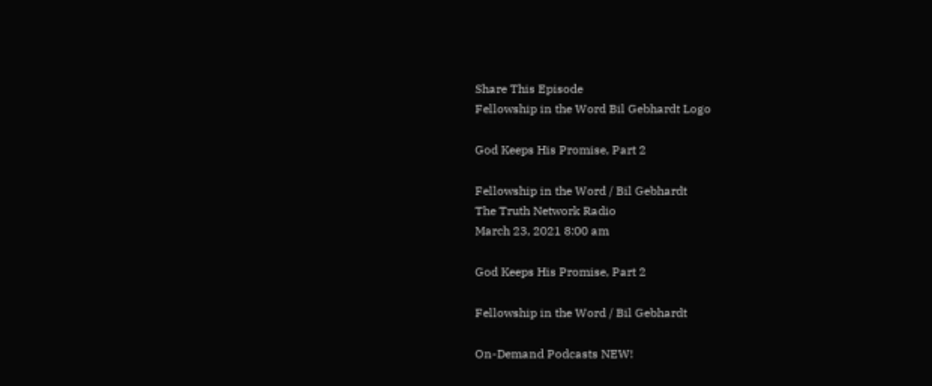Share This Episode
Fellowship in the Word Bil Gebhardt Logo

God Keeps His Promise, Part 2

Fellowship in the Word / Bil Gebhardt
The Truth Network Radio
March 23, 2021 8:00 am

God Keeps His Promise, Part 2

Fellowship in the Word / Bil Gebhardt

On-Demand Podcasts NEW!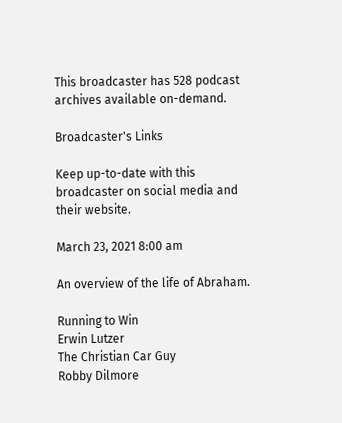This broadcaster has 528 podcast archives available on-demand.

Broadcaster's Links

Keep up-to-date with this broadcaster on social media and their website.

March 23, 2021 8:00 am

An overview of the life of Abraham.

Running to Win
Erwin Lutzer
The Christian Car Guy
Robby Dilmore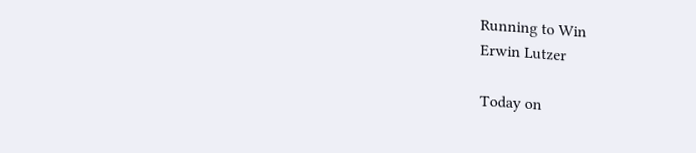Running to Win
Erwin Lutzer

Today on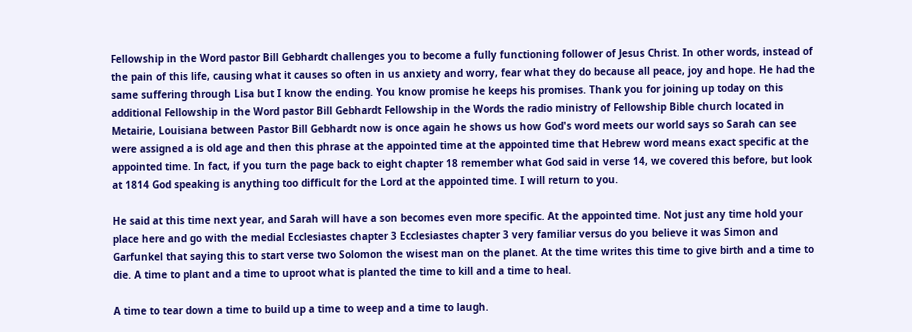Fellowship in the Word pastor Bill Gebhardt challenges you to become a fully functioning follower of Jesus Christ. In other words, instead of the pain of this life, causing what it causes so often in us anxiety and worry, fear what they do because all peace, joy and hope. He had the same suffering through Lisa but I know the ending. You know promise he keeps his promises. Thank you for joining up today on this additional Fellowship in the Word pastor Bill Gebhardt Fellowship in the Words the radio ministry of Fellowship Bible church located in Metairie, Louisiana between Pastor Bill Gebhardt now is once again he shows us how God's word meets our world says so Sarah can see were assigned a is old age and then this phrase at the appointed time at the appointed time that Hebrew word means exact specific at the appointed time. In fact, if you turn the page back to eight chapter 18 remember what God said in verse 14, we covered this before, but look at 1814 God speaking is anything too difficult for the Lord at the appointed time. I will return to you.

He said at this time next year, and Sarah will have a son becomes even more specific. At the appointed time. Not just any time hold your place here and go with the medial Ecclesiastes chapter 3 Ecclesiastes chapter 3 very familiar versus do you believe it was Simon and Garfunkel that saying this to start verse two Solomon the wisest man on the planet. At the time writes this time to give birth and a time to die. A time to plant and a time to uproot what is planted the time to kill and a time to heal.

A time to tear down a time to build up a time to weep and a time to laugh.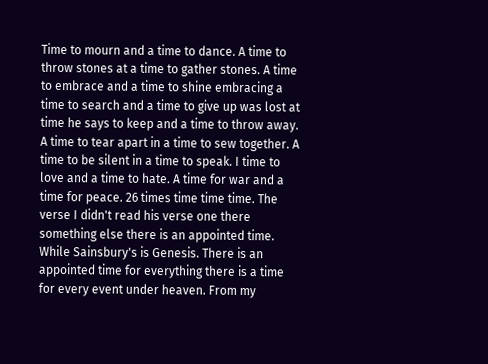Time to mourn and a time to dance. A time to throw stones at a time to gather stones. A time to embrace and a time to shine embracing a time to search and a time to give up was lost at time he says to keep and a time to throw away. A time to tear apart in a time to sew together. A time to be silent in a time to speak. I time to love and a time to hate. A time for war and a time for peace. 26 times time time time. The verse I didn't read his verse one there something else there is an appointed time. While Sainsbury's is Genesis. There is an appointed time for everything there is a time for every event under heaven. From my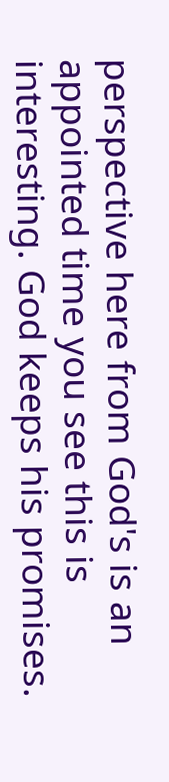perspective here from God's is an appointed time you see this is interesting. God keeps his promises.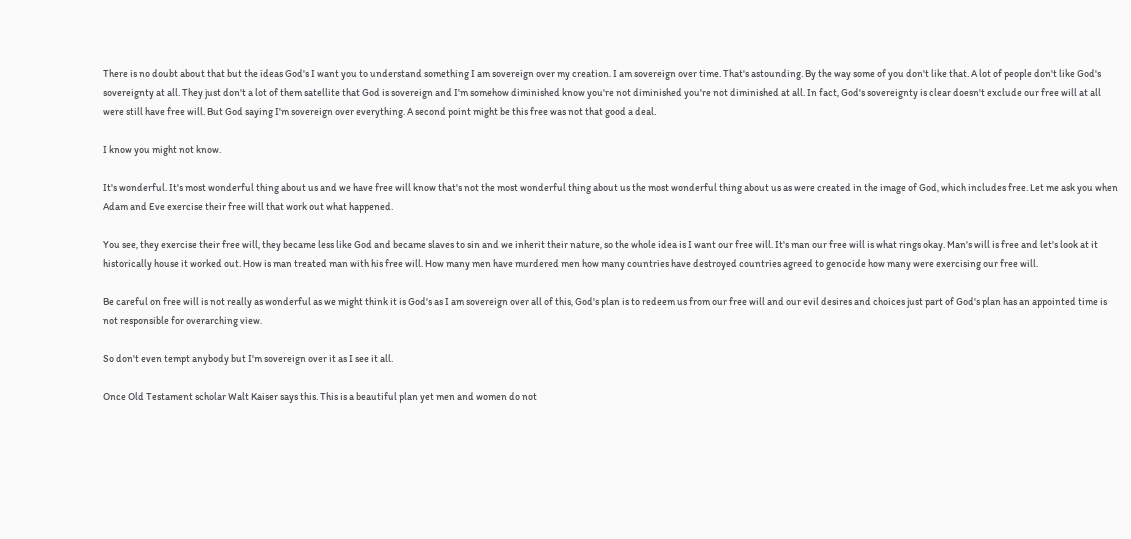There is no doubt about that but the ideas God's I want you to understand something I am sovereign over my creation. I am sovereign over time. That's astounding. By the way some of you don't like that. A lot of people don't like God's sovereignty at all. They just don't a lot of them satellite that God is sovereign and I'm somehow diminished know you're not diminished you're not diminished at all. In fact, God's sovereignty is clear doesn't exclude our free will at all were still have free will. But God saying I'm sovereign over everything. A second point might be this free was not that good a deal.

I know you might not know.

It's wonderful. It's most wonderful thing about us and we have free will know that's not the most wonderful thing about us the most wonderful thing about us as were created in the image of God, which includes free. Let me ask you when Adam and Eve exercise their free will that work out what happened.

You see, they exercise their free will, they became less like God and became slaves to sin and we inherit their nature, so the whole idea is I want our free will. It's man our free will is what rings okay. Man's will is free and let's look at it historically house it worked out. How is man treated man with his free will. How many men have murdered men how many countries have destroyed countries agreed to genocide how many were exercising our free will.

Be careful on free will is not really as wonderful as we might think it is God's as I am sovereign over all of this, God's plan is to redeem us from our free will and our evil desires and choices just part of God's plan has an appointed time is not responsible for overarching view.

So don't even tempt anybody but I'm sovereign over it as I see it all.

Once Old Testament scholar Walt Kaiser says this. This is a beautiful plan yet men and women do not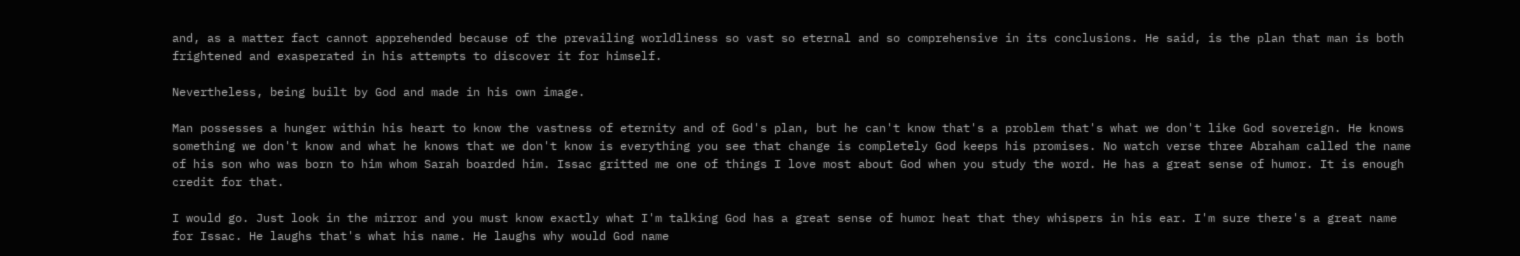and, as a matter fact cannot apprehended because of the prevailing worldliness so vast so eternal and so comprehensive in its conclusions. He said, is the plan that man is both frightened and exasperated in his attempts to discover it for himself.

Nevertheless, being built by God and made in his own image.

Man possesses a hunger within his heart to know the vastness of eternity and of God's plan, but he can't know that's a problem that's what we don't like God sovereign. He knows something we don't know and what he knows that we don't know is everything you see that change is completely God keeps his promises. No watch verse three Abraham called the name of his son who was born to him whom Sarah boarded him. Issac gritted me one of things I love most about God when you study the word. He has a great sense of humor. It is enough credit for that.

I would go. Just look in the mirror and you must know exactly what I'm talking God has a great sense of humor heat that they whispers in his ear. I'm sure there's a great name for Issac. He laughs that's what his name. He laughs why would God name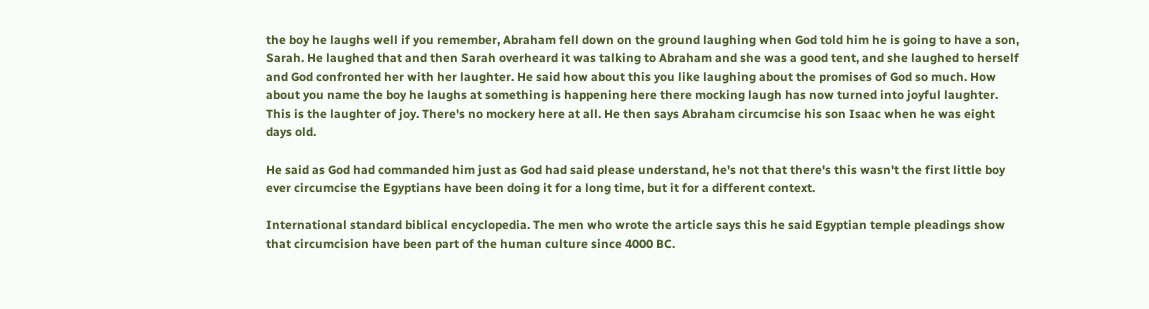the boy he laughs well if you remember, Abraham fell down on the ground laughing when God told him he is going to have a son, Sarah. He laughed that and then Sarah overheard it was talking to Abraham and she was a good tent, and she laughed to herself and God confronted her with her laughter. He said how about this you like laughing about the promises of God so much. How about you name the boy he laughs at something is happening here there mocking laugh has now turned into joyful laughter. This is the laughter of joy. There's no mockery here at all. He then says Abraham circumcise his son Isaac when he was eight days old.

He said as God had commanded him just as God had said please understand, he's not that there's this wasn't the first little boy ever circumcise the Egyptians have been doing it for a long time, but it for a different context.

International standard biblical encyclopedia. The men who wrote the article says this he said Egyptian temple pleadings show that circumcision have been part of the human culture since 4000 BC.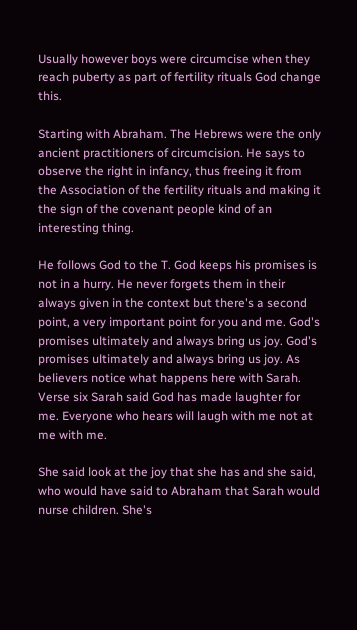Usually however boys were circumcise when they reach puberty as part of fertility rituals God change this.

Starting with Abraham. The Hebrews were the only ancient practitioners of circumcision. He says to observe the right in infancy, thus freeing it from the Association of the fertility rituals and making it the sign of the covenant people kind of an interesting thing.

He follows God to the T. God keeps his promises is not in a hurry. He never forgets them in their always given in the context but there's a second point, a very important point for you and me. God's promises ultimately and always bring us joy. God's promises ultimately and always bring us joy. As believers notice what happens here with Sarah. Verse six Sarah said God has made laughter for me. Everyone who hears will laugh with me not at me with me.

She said look at the joy that she has and she said, who would have said to Abraham that Sarah would nurse children. She's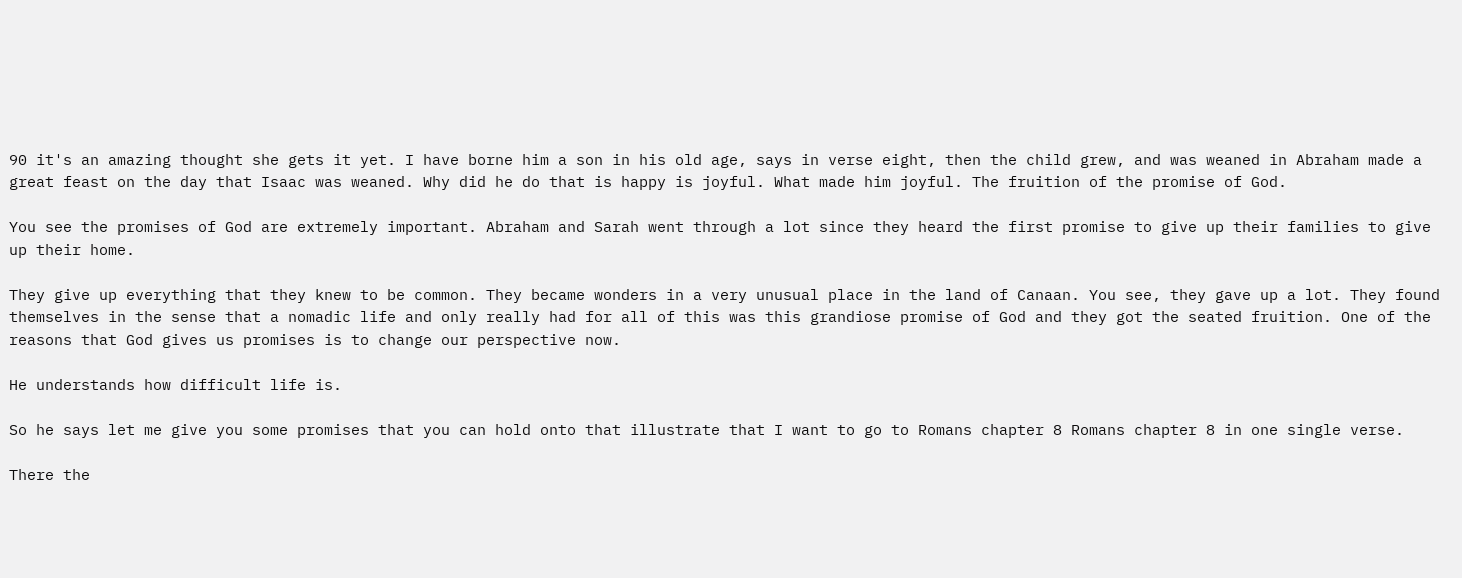90 it's an amazing thought she gets it yet. I have borne him a son in his old age, says in verse eight, then the child grew, and was weaned in Abraham made a great feast on the day that Isaac was weaned. Why did he do that is happy is joyful. What made him joyful. The fruition of the promise of God.

You see the promises of God are extremely important. Abraham and Sarah went through a lot since they heard the first promise to give up their families to give up their home.

They give up everything that they knew to be common. They became wonders in a very unusual place in the land of Canaan. You see, they gave up a lot. They found themselves in the sense that a nomadic life and only really had for all of this was this grandiose promise of God and they got the seated fruition. One of the reasons that God gives us promises is to change our perspective now.

He understands how difficult life is.

So he says let me give you some promises that you can hold onto that illustrate that I want to go to Romans chapter 8 Romans chapter 8 in one single verse.

There the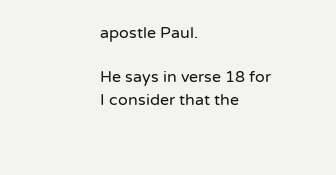apostle Paul.

He says in verse 18 for I consider that the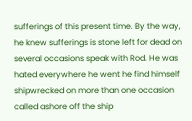sufferings of this present time. By the way, he knew sufferings is stone left for dead on several occasions speak with Rod. He was hated everywhere he went he find himself shipwrecked on more than one occasion called ashore off the ship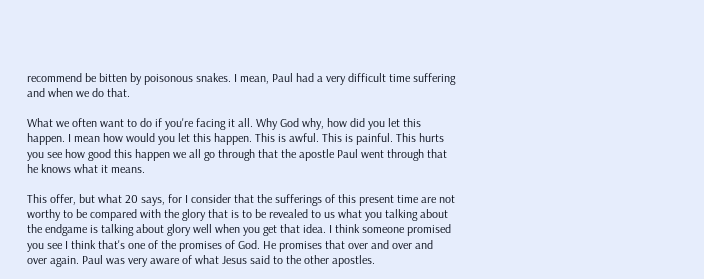recommend be bitten by poisonous snakes. I mean, Paul had a very difficult time suffering and when we do that.

What we often want to do if you're facing it all. Why God why, how did you let this happen. I mean how would you let this happen. This is awful. This is painful. This hurts you see how good this happen we all go through that the apostle Paul went through that he knows what it means.

This offer, but what 20 says, for I consider that the sufferings of this present time are not worthy to be compared with the glory that is to be revealed to us what you talking about the endgame is talking about glory well when you get that idea. I think someone promised you see I think that's one of the promises of God. He promises that over and over and over again. Paul was very aware of what Jesus said to the other apostles.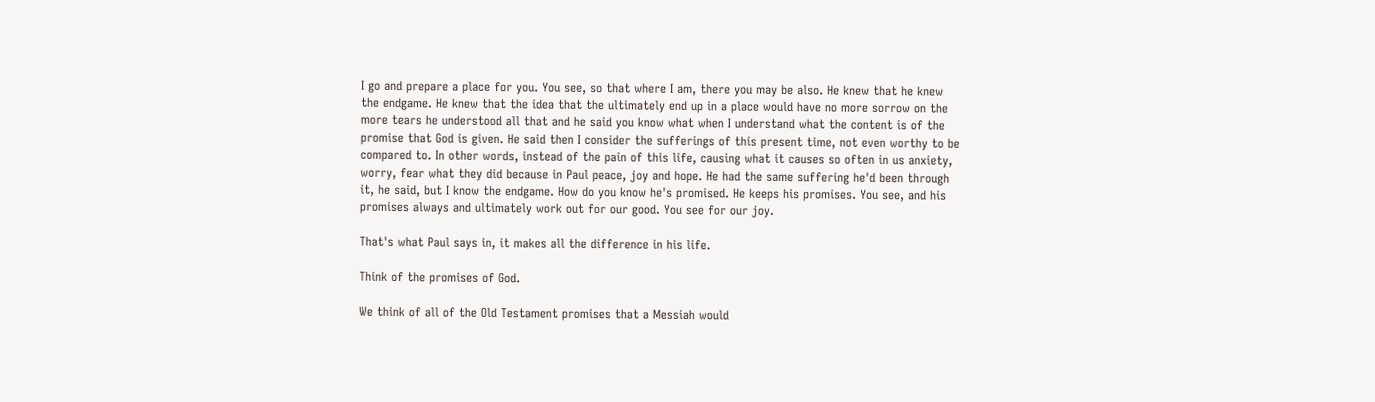I go and prepare a place for you. You see, so that where I am, there you may be also. He knew that he knew the endgame. He knew that the idea that the ultimately end up in a place would have no more sorrow on the more tears he understood all that and he said you know what when I understand what the content is of the promise that God is given. He said then I consider the sufferings of this present time, not even worthy to be compared to. In other words, instead of the pain of this life, causing what it causes so often in us anxiety, worry, fear what they did because in Paul peace, joy and hope. He had the same suffering he'd been through it, he said, but I know the endgame. How do you know he's promised. He keeps his promises. You see, and his promises always and ultimately work out for our good. You see for our joy.

That's what Paul says in, it makes all the difference in his life.

Think of the promises of God.

We think of all of the Old Testament promises that a Messiah would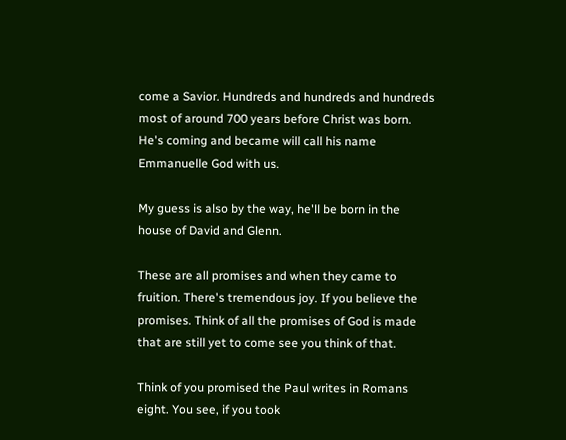come a Savior. Hundreds and hundreds and hundreds most of around 700 years before Christ was born. He's coming and became will call his name Emmanuelle God with us.

My guess is also by the way, he'll be born in the house of David and Glenn.

These are all promises and when they came to fruition. There's tremendous joy. If you believe the promises. Think of all the promises of God is made that are still yet to come see you think of that.

Think of you promised the Paul writes in Romans eight. You see, if you took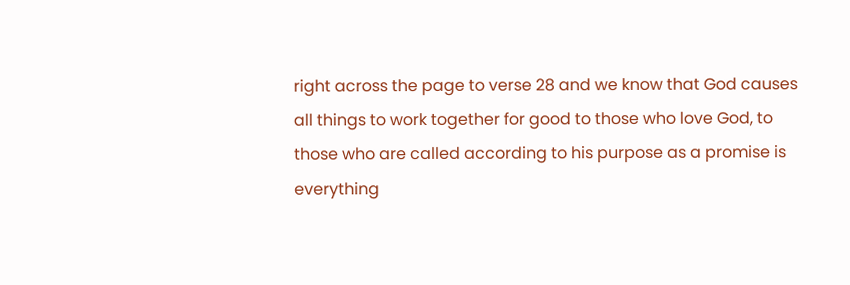right across the page to verse 28 and we know that God causes all things to work together for good to those who love God, to those who are called according to his purpose as a promise is everything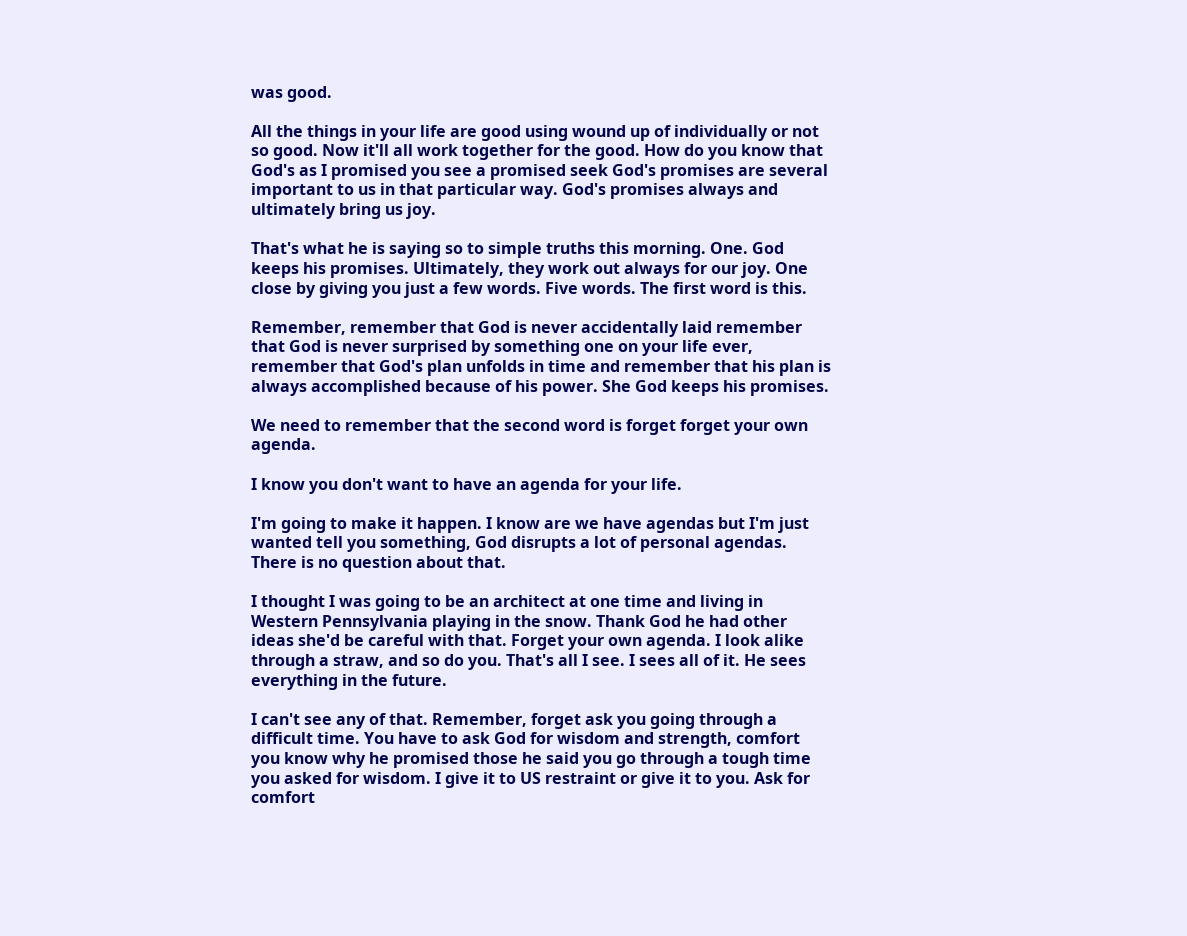was good.

All the things in your life are good using wound up of individually or not so good. Now it'll all work together for the good. How do you know that God's as I promised you see a promised seek God's promises are several important to us in that particular way. God's promises always and ultimately bring us joy.

That's what he is saying so to simple truths this morning. One. God keeps his promises. Ultimately, they work out always for our joy. One close by giving you just a few words. Five words. The first word is this.

Remember, remember that God is never accidentally laid remember that God is never surprised by something one on your life ever, remember that God's plan unfolds in time and remember that his plan is always accomplished because of his power. She God keeps his promises.

We need to remember that the second word is forget forget your own agenda.

I know you don't want to have an agenda for your life.

I'm going to make it happen. I know are we have agendas but I'm just wanted tell you something, God disrupts a lot of personal agendas. There is no question about that.

I thought I was going to be an architect at one time and living in Western Pennsylvania playing in the snow. Thank God he had other ideas she'd be careful with that. Forget your own agenda. I look alike through a straw, and so do you. That's all I see. I sees all of it. He sees everything in the future.

I can't see any of that. Remember, forget ask you going through a difficult time. You have to ask God for wisdom and strength, comfort you know why he promised those he said you go through a tough time you asked for wisdom. I give it to US restraint or give it to you. Ask for comfort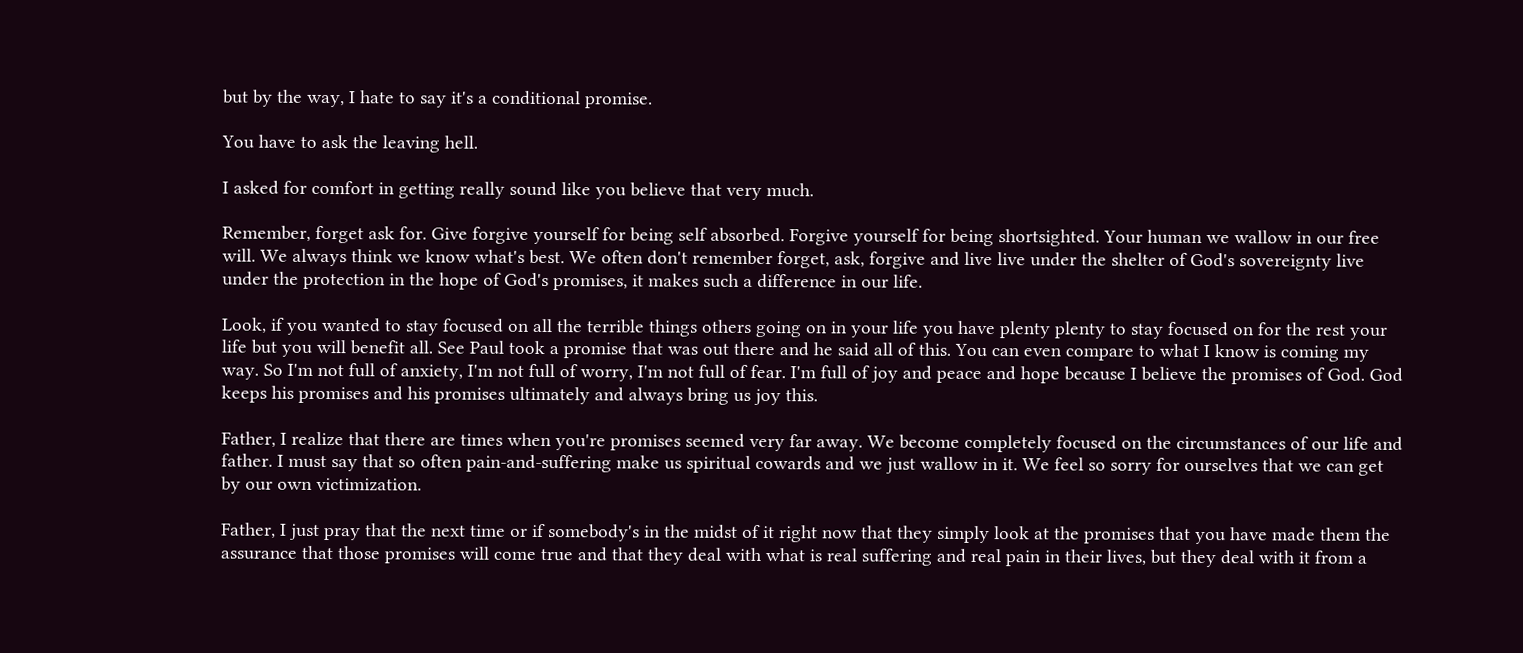but by the way, I hate to say it's a conditional promise.

You have to ask the leaving hell.

I asked for comfort in getting really sound like you believe that very much.

Remember, forget ask for. Give forgive yourself for being self absorbed. Forgive yourself for being shortsighted. Your human we wallow in our free will. We always think we know what's best. We often don't remember forget, ask, forgive and live live under the shelter of God's sovereignty live under the protection in the hope of God's promises, it makes such a difference in our life.

Look, if you wanted to stay focused on all the terrible things others going on in your life you have plenty plenty to stay focused on for the rest your life but you will benefit all. See Paul took a promise that was out there and he said all of this. You can even compare to what I know is coming my way. So I'm not full of anxiety, I'm not full of worry, I'm not full of fear. I'm full of joy and peace and hope because I believe the promises of God. God keeps his promises and his promises ultimately and always bring us joy this.

Father, I realize that there are times when you're promises seemed very far away. We become completely focused on the circumstances of our life and father. I must say that so often pain-and-suffering make us spiritual cowards and we just wallow in it. We feel so sorry for ourselves that we can get by our own victimization.

Father, I just pray that the next time or if somebody's in the midst of it right now that they simply look at the promises that you have made them the assurance that those promises will come true and that they deal with what is real suffering and real pain in their lives, but they deal with it from a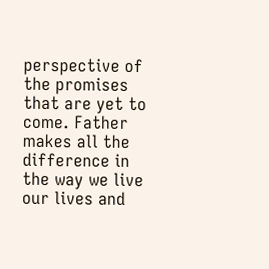perspective of the promises that are yet to come. Father makes all the difference in the way we live our lives and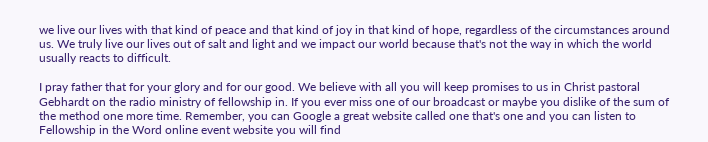we live our lives with that kind of peace and that kind of joy in that kind of hope, regardless of the circumstances around us. We truly live our lives out of salt and light and we impact our world because that's not the way in which the world usually reacts to difficult.

I pray father that for your glory and for our good. We believe with all you will keep promises to us in Christ pastoral Gebhardt on the radio ministry of fellowship in. If you ever miss one of our broadcast or maybe you dislike of the sum of the method one more time. Remember, you can Google a great website called one that's one and you can listen to Fellowship in the Word online event website you will find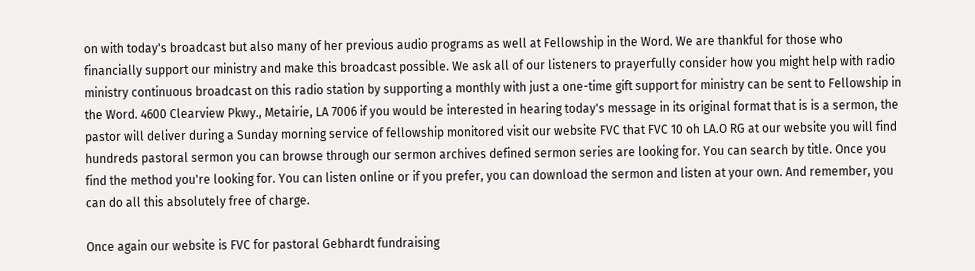on with today's broadcast but also many of her previous audio programs as well at Fellowship in the Word. We are thankful for those who financially support our ministry and make this broadcast possible. We ask all of our listeners to prayerfully consider how you might help with radio ministry continuous broadcast on this radio station by supporting a monthly with just a one-time gift support for ministry can be sent to Fellowship in the Word. 4600 Clearview Pkwy., Metairie, LA 7006 if you would be interested in hearing today's message in its original format that is is a sermon, the pastor will deliver during a Sunday morning service of fellowship monitored visit our website FVC that FVC 10 oh LA.O RG at our website you will find hundreds pastoral sermon you can browse through our sermon archives defined sermon series are looking for. You can search by title. Once you find the method you're looking for. You can listen online or if you prefer, you can download the sermon and listen at your own. And remember, you can do all this absolutely free of charge.

Once again our website is FVC for pastoral Gebhardt fundraising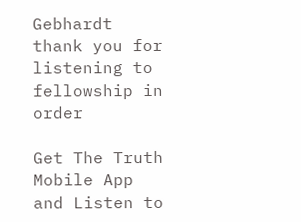Gebhardt thank you for listening to fellowship in order

Get The Truth Mobile App and Listen to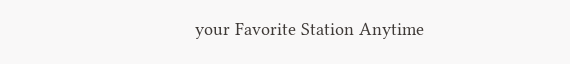your Favorite Station Anytime